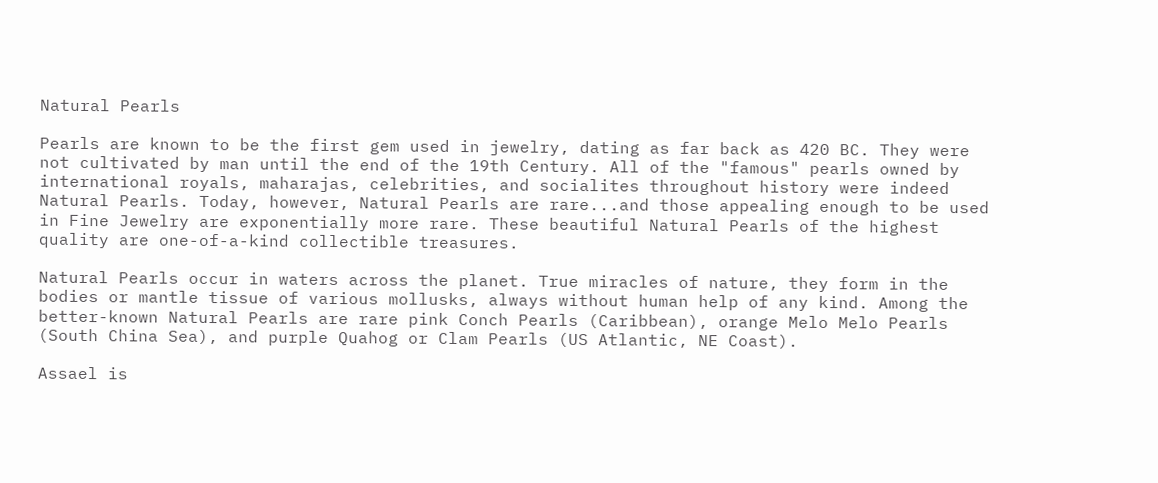Natural Pearls

Pearls are known to be the first gem used in jewelry, dating as far back as 420 BC. They were not cultivated by man until the end of the 19th Century. All of the "famous" pearls owned by international royals, maharajas, celebrities, and socialites throughout history were indeed Natural Pearls. Today, however, Natural Pearls are rare...and those appealing enough to be used in Fine Jewelry are exponentially more rare. These beautiful Natural Pearls of the highest quality are one-of-a-kind collectible treasures.

Natural Pearls occur in waters across the planet. True miracles of nature, they form in the bodies or mantle tissue of various mollusks, always without human help of any kind. Among the better-known Natural Pearls are rare pink Conch Pearls (Caribbean), orange Melo Melo Pearls (South China Sea), and purple Quahog or Clam Pearls (US Atlantic, NE Coast).

Assael is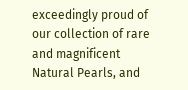exceedingly proud of our collection of rare and magnificent Natural Pearls, and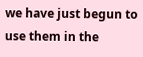we have just begun to use them in the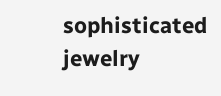sophisticated jewelry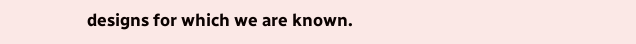designs for which we are known.